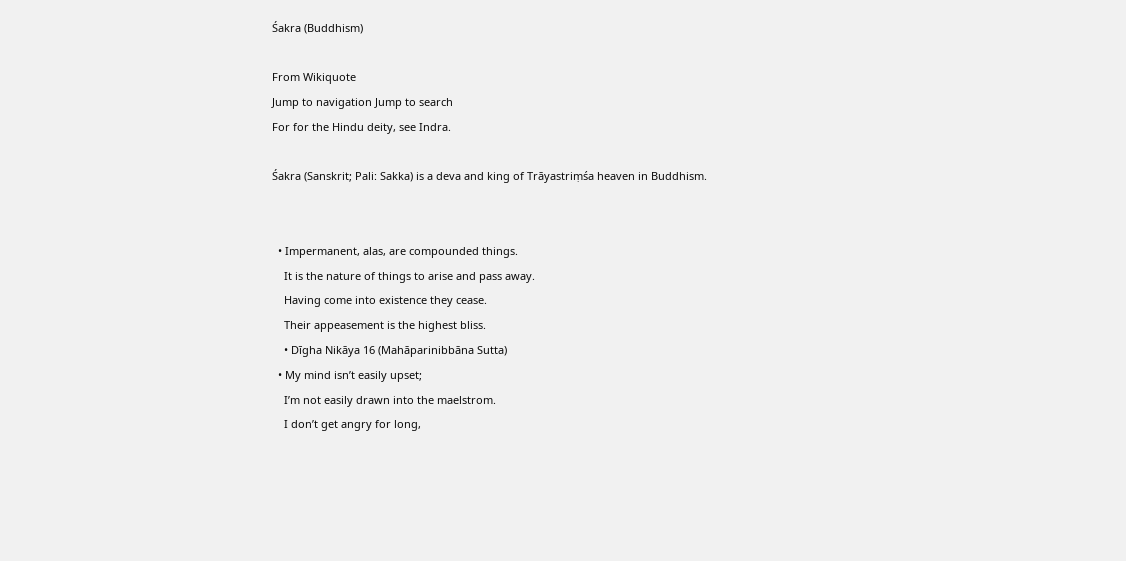Śakra (Buddhism)

From Wikiquote
Jump to navigation Jump to search
For for the Hindu deity, see Indra.

Śakra (Sanskrit; Pali: Sakka) is a deva and king of Trāyastriṃśa heaven in Buddhism.


  • Impermanent, alas, are compounded things.
    It is the nature of things to arise and pass away.
    Having come into existence they cease.
    Their appeasement is the highest bliss.
    • Dīgha Nikāya 16 (Mahāparinibbāna Sutta)
  • My mind isn’t easily upset;
    I’m not easily drawn into the maelstrom.
    I don’t get angry for long,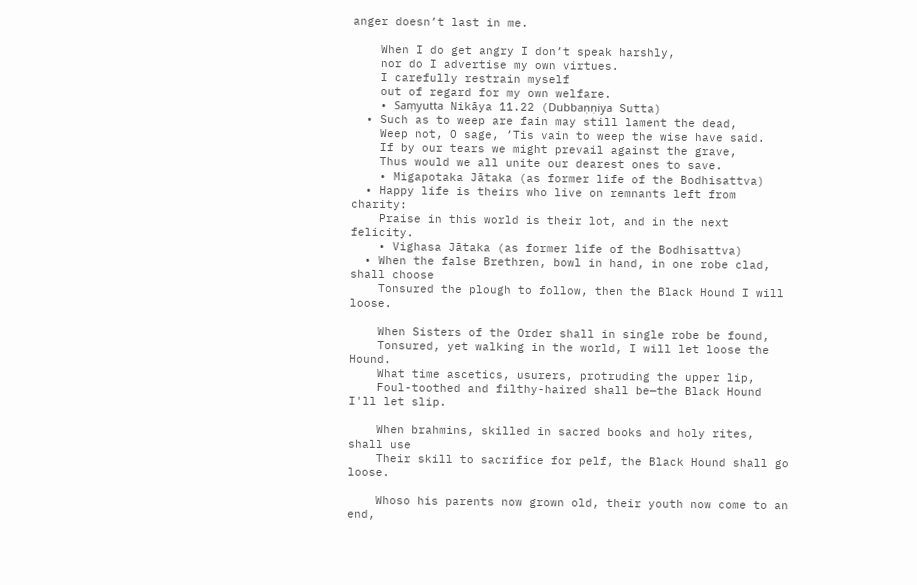anger doesn’t last in me.

    When I do get angry I don’t speak harshly,
    nor do I advertise my own virtues.
    I carefully restrain myself
    out of regard for my own welfare.
    • Saṃyutta Nikāya 11.22 (Dubbaṇṇiya Sutta)
  • Such as to weep are fain may still lament the dead,
    Weep not, O sage, ’Tis vain to weep the wise have said.
    If by our tears we might prevail against the grave,
    Thus would we all unite our dearest ones to save.
    • Migapotaka Jātaka (as former life of the Bodhisattva)
  • Happy life is theirs who live on remnants left from charity:
    Praise in this world is their lot, and in the next felicity.
    • Vighasa Jātaka (as former life of the Bodhisattva)
  • When the false Brethren, bowl in hand, in one robe clad, shall choose
    Tonsured the plough to follow, then the Black Hound I will loose.

    When Sisters of the Order shall in single robe be found,
    Tonsured, yet walking in the world, I will let loose the Hound.
    What time ascetics, usurers, protruding the upper lip,
    Foul-toothed and filthy-haired shall be—the Black Hound I'll let slip.

    When brahmins, skilled in sacred books and holy rites, shall use
    Their skill to sacrifice for pelf, the Black Hound shall go loose.

    Whoso his parents now grown old, their youth now come to an end,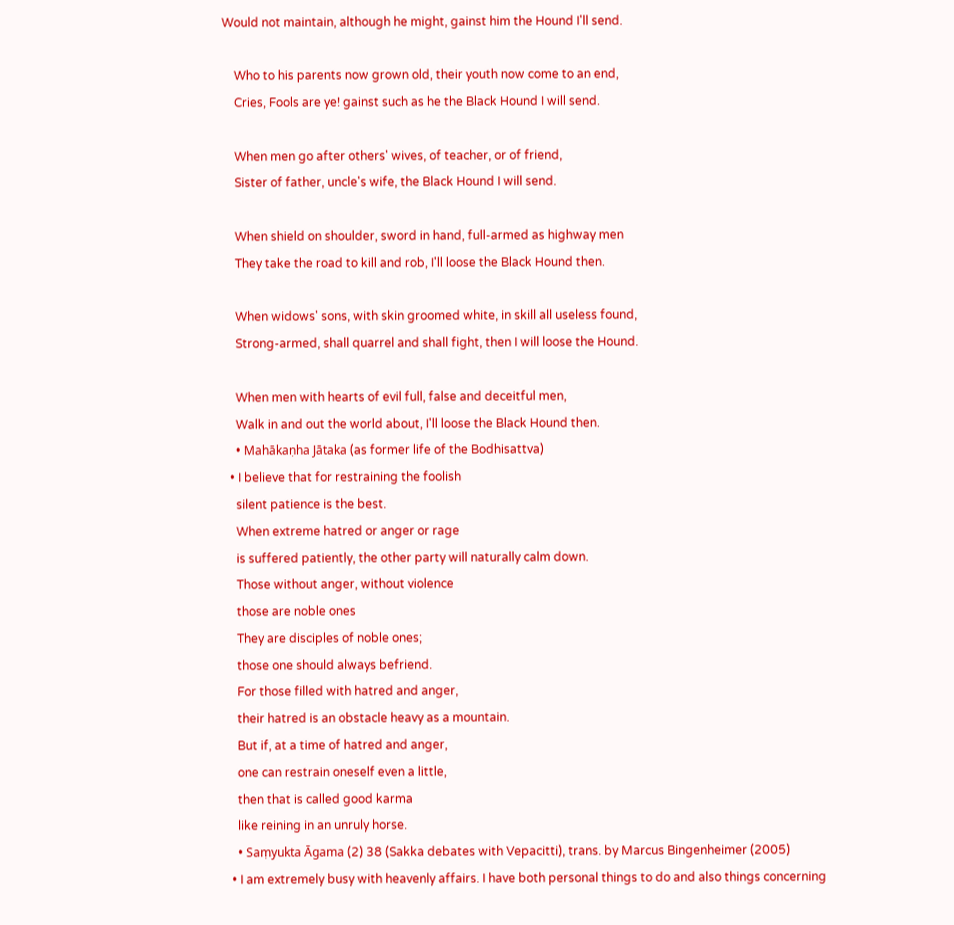Would not maintain, although he might, gainst him the Hound I'll send.

    Who to his parents now grown old, their youth now come to an end,
    Cries, Fools are ye! gainst such as he the Black Hound I will send.

    When men go after others' wives, of teacher, or of friend,
    Sister of father, uncle's wife, the Black Hound I will send.

    When shield on shoulder, sword in hand, full-armed as highway men
    They take the road to kill and rob, I'll loose the Black Hound then.

    When widows' sons, with skin groomed white, in skill all useless found,
    Strong-armed, shall quarrel and shall fight, then I will loose the Hound.

    When men with hearts of evil full, false and deceitful men,
    Walk in and out the world about, I'll loose the Black Hound then.
    • Mahākaṇha Jātaka (as former life of the Bodhisattva)
  • I believe that for restraining the foolish
    silent patience is the best.
    When extreme hatred or anger or rage
    is suffered patiently, the other party will naturally calm down.
    Those without anger, without violence
    those are noble ones
    They are disciples of noble ones;
    those one should always befriend.
    For those filled with hatred and anger,
    their hatred is an obstacle heavy as a mountain.
    But if, at a time of hatred and anger,
    one can restrain oneself even a little,
    then that is called good karma
    like reining in an unruly horse.
    • Saṃyukta Āgama (2) 38 (Sakka debates with Vepacitti), trans. by Marcus Bingenheimer (2005)
  • I am extremely busy with heavenly affairs. I have both personal things to do and also things concerning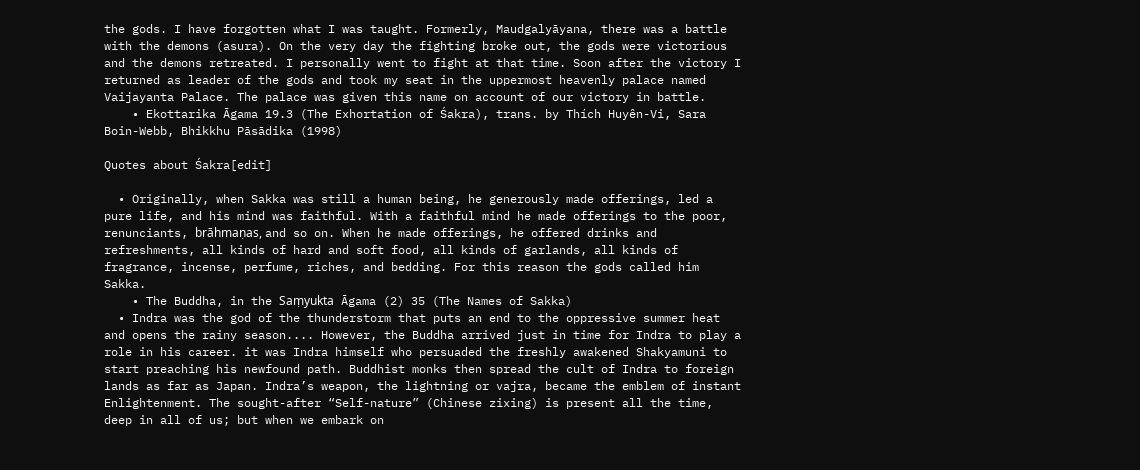the gods. I have forgotten what I was taught. Formerly, Maudgalyāyana, there was a battle with the demons (asura). On the very day the fighting broke out, the gods were victorious and the demons retreated. I personally went to fight at that time. Soon after the victory I returned as leader of the gods and took my seat in the uppermost heavenly palace named Vaijayanta Palace. The palace was given this name on account of our victory in battle.
    • Ekottarika Āgama 19.3 (The Exhortation of Śakra), trans. by Thích Huyên-Vi, Sara Boin-Webb, Bhikkhu Pāsādika (1998)

Quotes about Śakra[edit]

  • Originally, when Sakka was still a human being, he generously made offerings, led a pure life, and his mind was faithful. With a faithful mind he made offerings to the poor, renunciants, brāhmaṇas, and so on. When he made offerings, he offered drinks and refreshments, all kinds of hard and soft food, all kinds of garlands, all kinds of fragrance, incense, perfume, riches, and bedding. For this reason the gods called him Sakka.
    • The Buddha, in the Saṃyukta Āgama (2) 35 (The Names of Sakka)
  • Indra was the god of the thunderstorm that puts an end to the oppressive summer heat and opens the rainy season.... However, the Buddha arrived just in time for Indra to play a role in his career. it was Indra himself who persuaded the freshly awakened Shakyamuni to start preaching his newfound path. Buddhist monks then spread the cult of Indra to foreign lands as far as Japan. Indra’s weapon, the lightning or vajra, became the emblem of instant Enlightenment. The sought-after “Self-nature” (Chinese zixing) is present all the time, deep in all of us; but when we embark on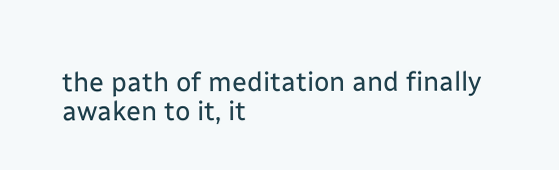the path of meditation and finally awaken to it, it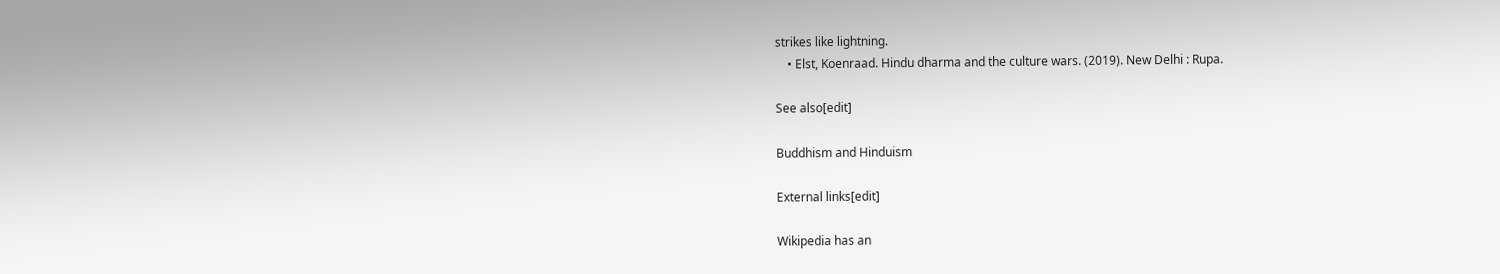strikes like lightning.
    • Elst, Koenraad. Hindu dharma and the culture wars. (2019). New Delhi : Rupa.

See also[edit]

Buddhism and Hinduism

External links[edit]

Wikipedia has an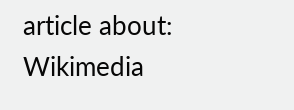article about:
Wikimedia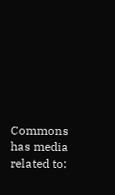Commons has media related to: